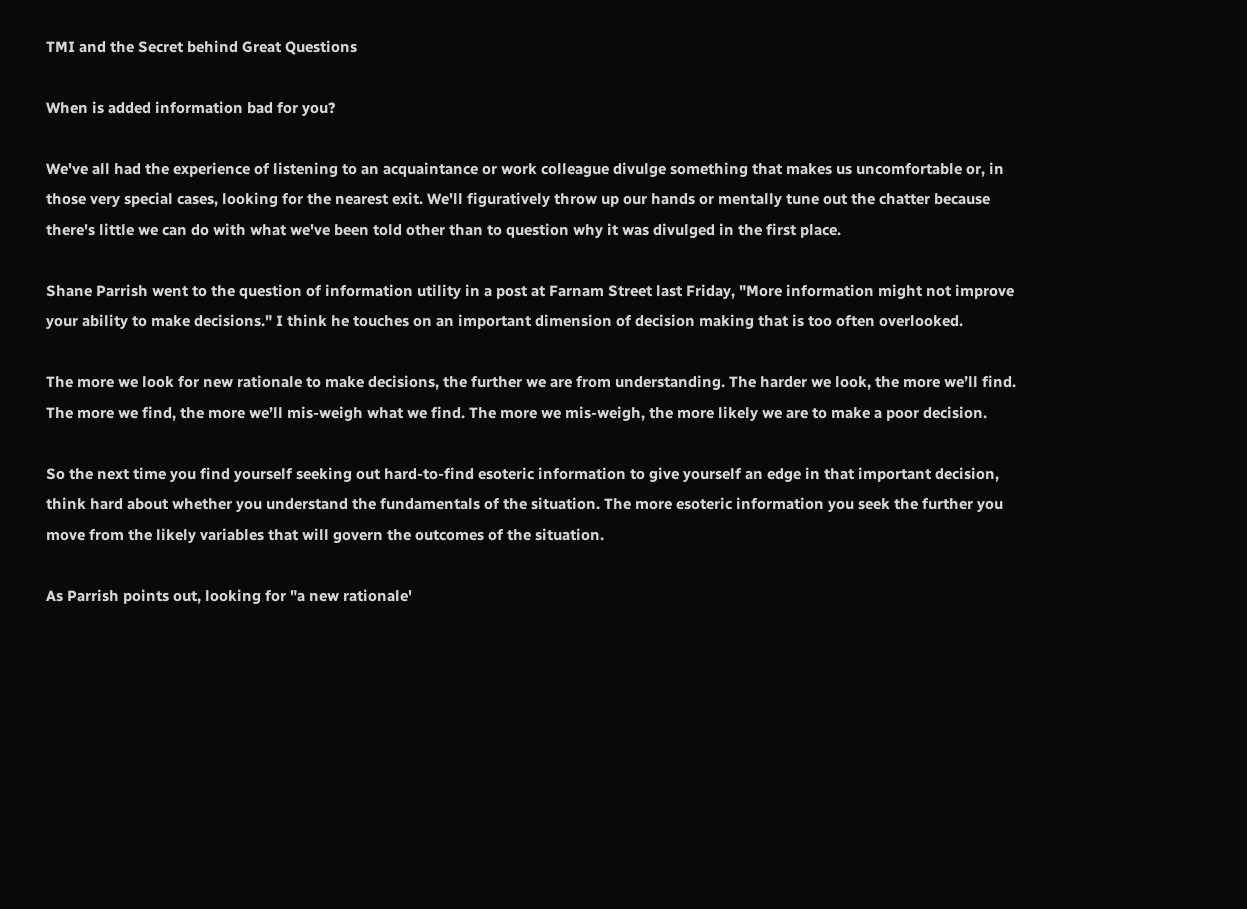TMI and the Secret behind Great Questions

When is added information bad for you?

We've all had the experience of listening to an acquaintance or work colleague divulge something that makes us uncomfortable or, in those very special cases, looking for the nearest exit. We'll figuratively throw up our hands or mentally tune out the chatter because there's little we can do with what we've been told other than to question why it was divulged in the first place.

Shane Parrish went to the question of information utility in a post at Farnam Street last Friday, "More information might not improve your ability to make decisions." I think he touches on an important dimension of decision making that is too often overlooked.

The more we look for new rationale to make decisions, the further we are from understanding. The harder we look, the more we’ll find. The more we find, the more we’ll mis-weigh what we find. The more we mis-weigh, the more likely we are to make a poor decision.

So the next time you find yourself seeking out hard-to-find esoteric information to give yourself an edge in that important decision, think hard about whether you understand the fundamentals of the situation. The more esoteric information you seek the further you move from the likely variables that will govern the outcomes of the situation.

As Parrish points out, looking for "a new rationale'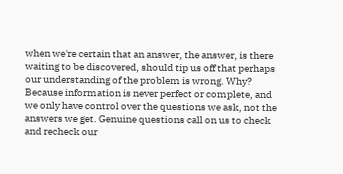when we're certain that an answer, the answer, is there waiting to be discovered, should tip us off that perhaps our understanding of the problem is wrong. Why? Because information is never perfect or complete, and we only have control over the questions we ask, not the answers we get. Genuine questions call on us to check and recheck our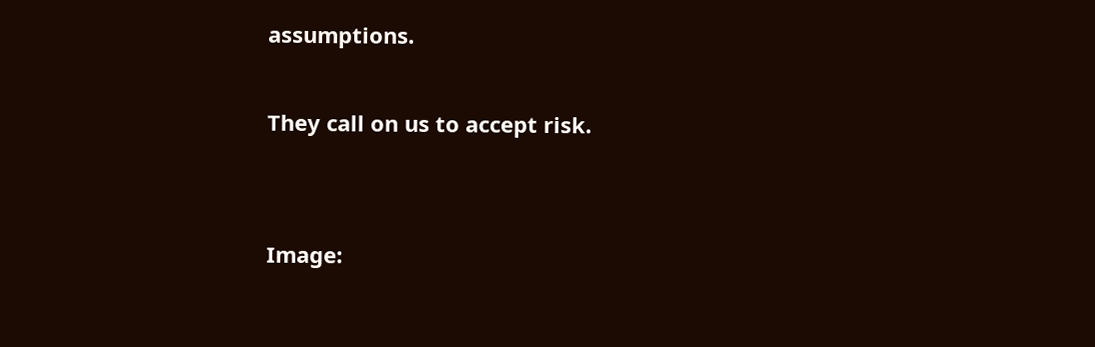assumptions.

They call on us to accept risk.


Image: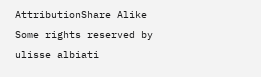AttributionShare Alike Some rights reserved by ulisse albiati